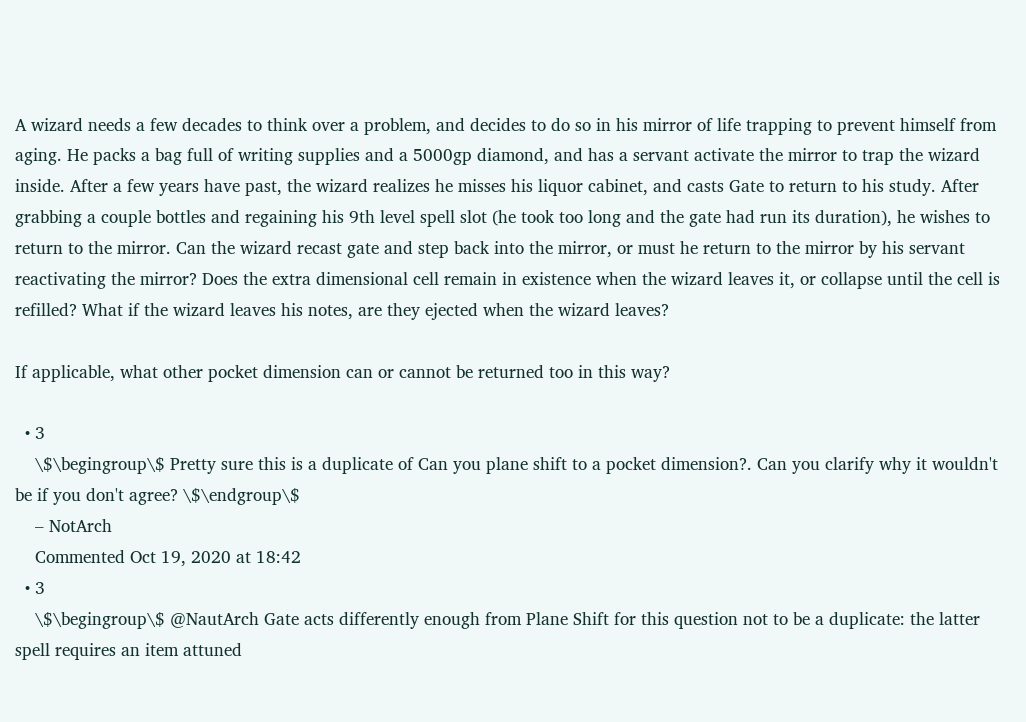A wizard needs a few decades to think over a problem, and decides to do so in his mirror of life trapping to prevent himself from aging. He packs a bag full of writing supplies and a 5000gp diamond, and has a servant activate the mirror to trap the wizard inside. After a few years have past, the wizard realizes he misses his liquor cabinet, and casts Gate to return to his study. After grabbing a couple bottles and regaining his 9th level spell slot (he took too long and the gate had run its duration), he wishes to return to the mirror. Can the wizard recast gate and step back into the mirror, or must he return to the mirror by his servant reactivating the mirror? Does the extra dimensional cell remain in existence when the wizard leaves it, or collapse until the cell is refilled? What if the wizard leaves his notes, are they ejected when the wizard leaves?

If applicable, what other pocket dimension can or cannot be returned too in this way?

  • 3
    \$\begingroup\$ Pretty sure this is a duplicate of Can you plane shift to a pocket dimension?. Can you clarify why it wouldn't be if you don't agree? \$\endgroup\$
    – NotArch
    Commented Oct 19, 2020 at 18:42
  • 3
    \$\begingroup\$ @NautArch Gate acts differently enough from Plane Shift for this question not to be a duplicate: the latter spell requires an item attuned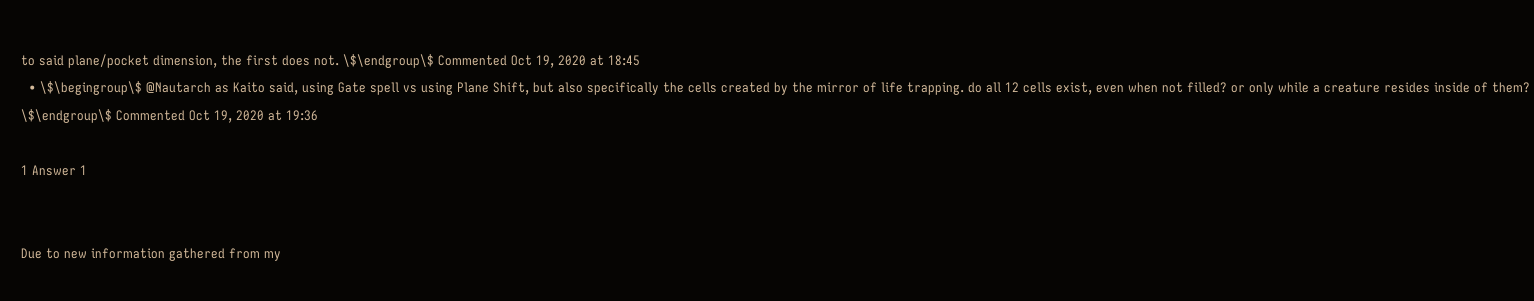to said plane/pocket dimension, the first does not. \$\endgroup\$ Commented Oct 19, 2020 at 18:45
  • \$\begingroup\$ @Nautarch as Kaito said, using Gate spell vs using Plane Shift, but also specifically the cells created by the mirror of life trapping. do all 12 cells exist, even when not filled? or only while a creature resides inside of them? \$\endgroup\$ Commented Oct 19, 2020 at 19:36

1 Answer 1


Due to new information gathered from my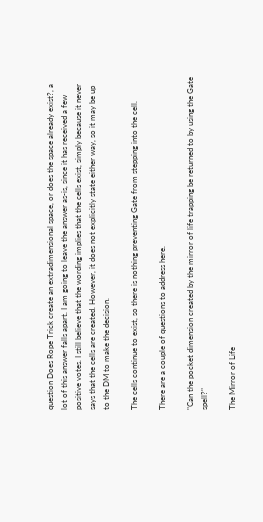question Does Rope Trick create an extradimensional space, or does the space already exist?, a lot of this answer falls apart. I am going to leave the answer as-is, since it has received a few positive votes. I still believe that the wording implies that the cells exist, simply because it never says that the cells are created. However, it does not explicitly state either way, so it may be up to the DM to make the decision.

The cells continue to exist, so there is nothing preventing Gate from stepping into the cell.

There are a couple of questions to address here.

"Can the pocket dimension created by the mirror of life trapping be returned to by using the Gate spell?"

The Mirror of Life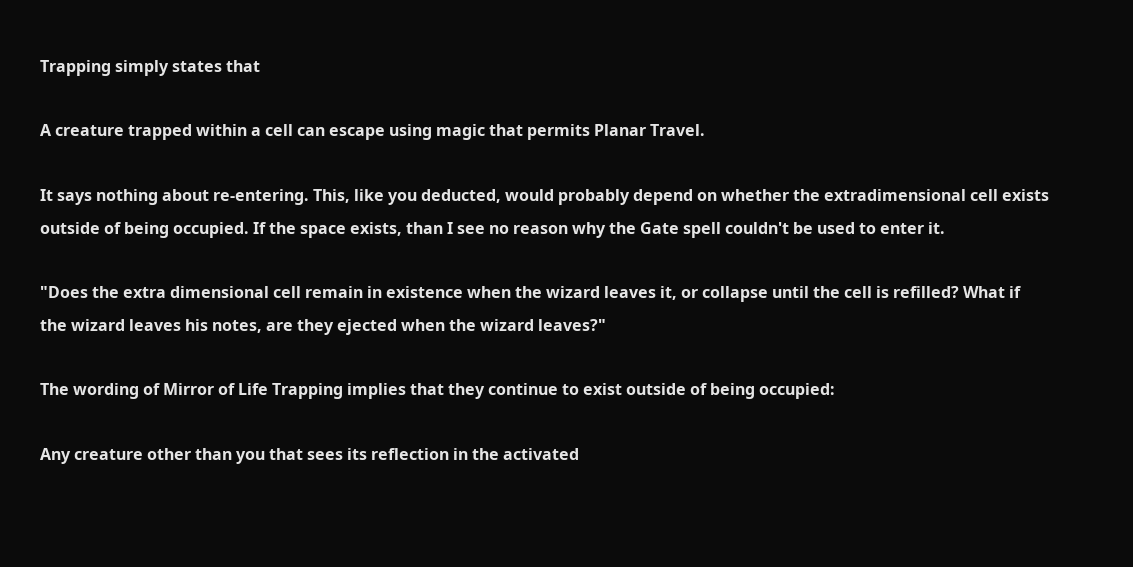Trapping simply states that

A creature trapped within a cell can escape using magic that permits Planar Travel.

It says nothing about re-entering. This, like you deducted, would probably depend on whether the extradimensional cell exists outside of being occupied. If the space exists, than I see no reason why the Gate spell couldn't be used to enter it.

"Does the extra dimensional cell remain in existence when the wizard leaves it, or collapse until the cell is refilled? What if the wizard leaves his notes, are they ejected when the wizard leaves?"

The wording of Mirror of Life Trapping implies that they continue to exist outside of being occupied:

Any creature other than you that sees its reflection in the activated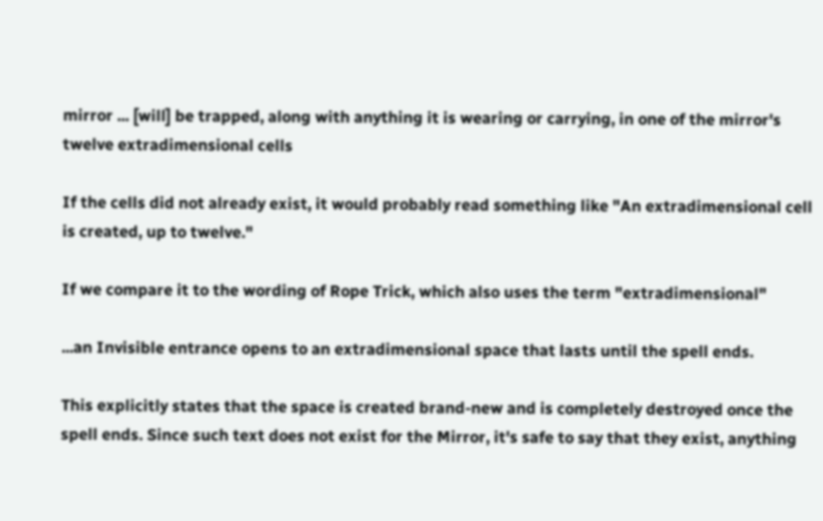mirror ... [will] be trapped, along with anything it is wearing or carrying, in one of the mirror's twelve extradimensional cells

If the cells did not already exist, it would probably read something like "An extradimensional cell is created, up to twelve."

If we compare it to the wording of Rope Trick, which also uses the term "extradimensional"

...an Invisible entrance opens to an extradimensional space that lasts until the spell ends.

This explicitly states that the space is created brand-new and is completely destroyed once the spell ends. Since such text does not exist for the Mirror, it's safe to say that they exist, anything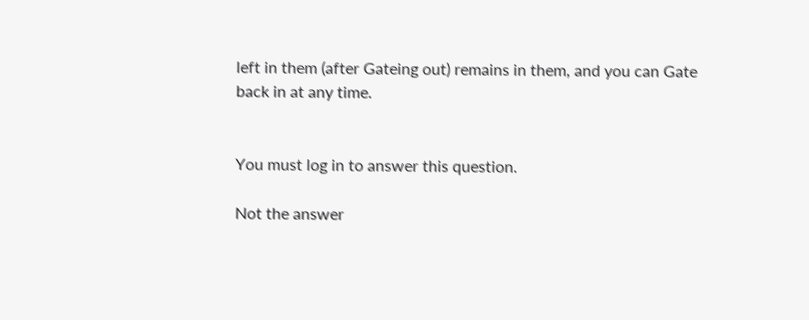left in them (after Gateing out) remains in them, and you can Gate back in at any time.


You must log in to answer this question.

Not the answer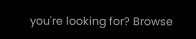you're looking for? Browse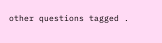other questions tagged .